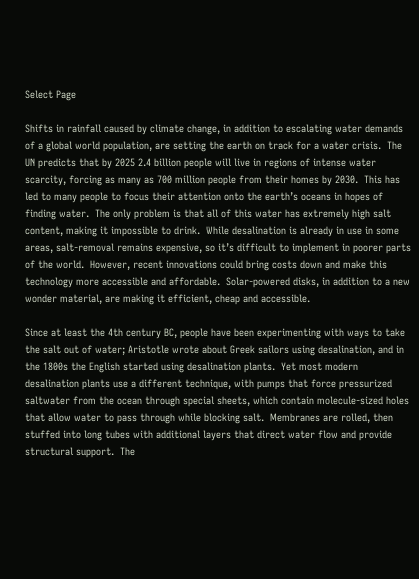Select Page

Shifts in rainfall caused by climate change, in addition to escalating water demands of a global world population, are setting the earth on track for a water crisis.  The UN predicts that by 2025 2.4 billion people will live in regions of intense water scarcity, forcing as many as 700 million people from their homes by 2030.  This has led to many people to focus their attention onto the earth’s oceans in hopes of finding water.  The only problem is that all of this water has extremely high salt content, making it impossible to drink.  While desalination is already in use in some areas, salt-removal remains expensive, so it’s difficult to implement in poorer parts of the world.  However, recent innovations could bring costs down and make this technology more accessible and affordable.  Solar-powered disks, in addition to a new wonder material, are making it efficient, cheap and accessible.

Since at least the 4th century BC, people have been experimenting with ways to take the salt out of water; Aristotle wrote about Greek sailors using desalination, and in the 1800s the English started using desalination plants.  Yet most modern desalination plants use a different technique, with pumps that force pressurized saltwater from the ocean through special sheets, which contain molecule-sized holes that allow water to pass through while blocking salt.  Membranes are rolled, then stuffed into long tubes with additional layers that direct water flow and provide structural support.  The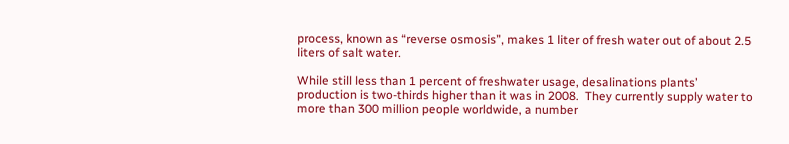process, known as “reverse osmosis”, makes 1 liter of fresh water out of about 2.5 liters of salt water.

While still less than 1 percent of freshwater usage, desalinations plants’ production is two-thirds higher than it was in 2008.  They currently supply water to more than 300 million people worldwide, a number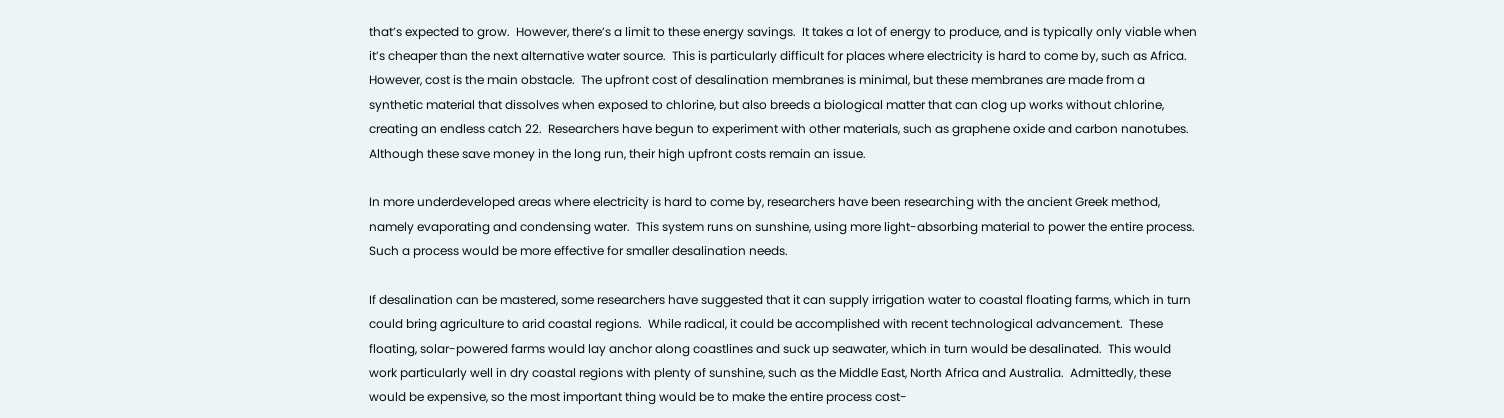that’s expected to grow.  However, there’s a limit to these energy savings.  It takes a lot of energy to produce, and is typically only viable when it’s cheaper than the next alternative water source.  This is particularly difficult for places where electricity is hard to come by, such as Africa.  However, cost is the main obstacle.  The upfront cost of desalination membranes is minimal, but these membranes are made from a synthetic material that dissolves when exposed to chlorine, but also breeds a biological matter that can clog up works without chlorine, creating an endless catch 22.  Researchers have begun to experiment with other materials, such as graphene oxide and carbon nanotubes.  Although these save money in the long run, their high upfront costs remain an issue.

In more underdeveloped areas where electricity is hard to come by, researchers have been researching with the ancient Greek method, namely evaporating and condensing water.  This system runs on sunshine, using more light-absorbing material to power the entire process.  Such a process would be more effective for smaller desalination needs.

If desalination can be mastered, some researchers have suggested that it can supply irrigation water to coastal floating farms, which in turn could bring agriculture to arid coastal regions.  While radical, it could be accomplished with recent technological advancement.  These floating, solar-powered farms would lay anchor along coastlines and suck up seawater, which in turn would be desalinated.  This would work particularly well in dry coastal regions with plenty of sunshine, such as the Middle East, North Africa and Australia.  Admittedly, these would be expensive, so the most important thing would be to make the entire process cost-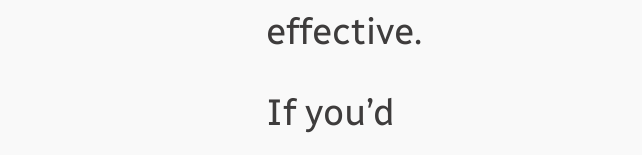effective.

If you’d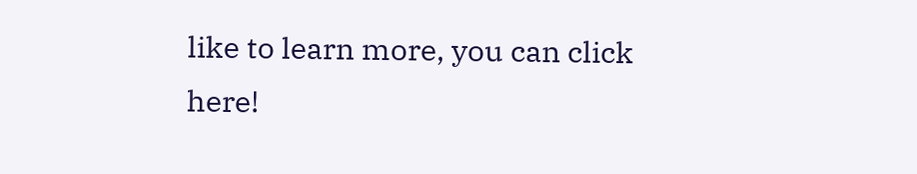like to learn more, you can click here!